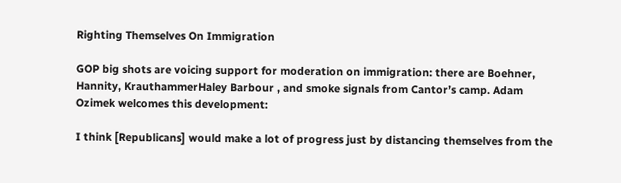Righting Themselves On Immigration

GOP big shots are voicing support for moderation on immigration: there are Boehner, Hannity, KrauthammerHaley Barbour , and smoke signals from Cantor’s camp. Adam Ozimek welcomes this development:

I think [Republicans] would make a lot of progress just by distancing themselves from the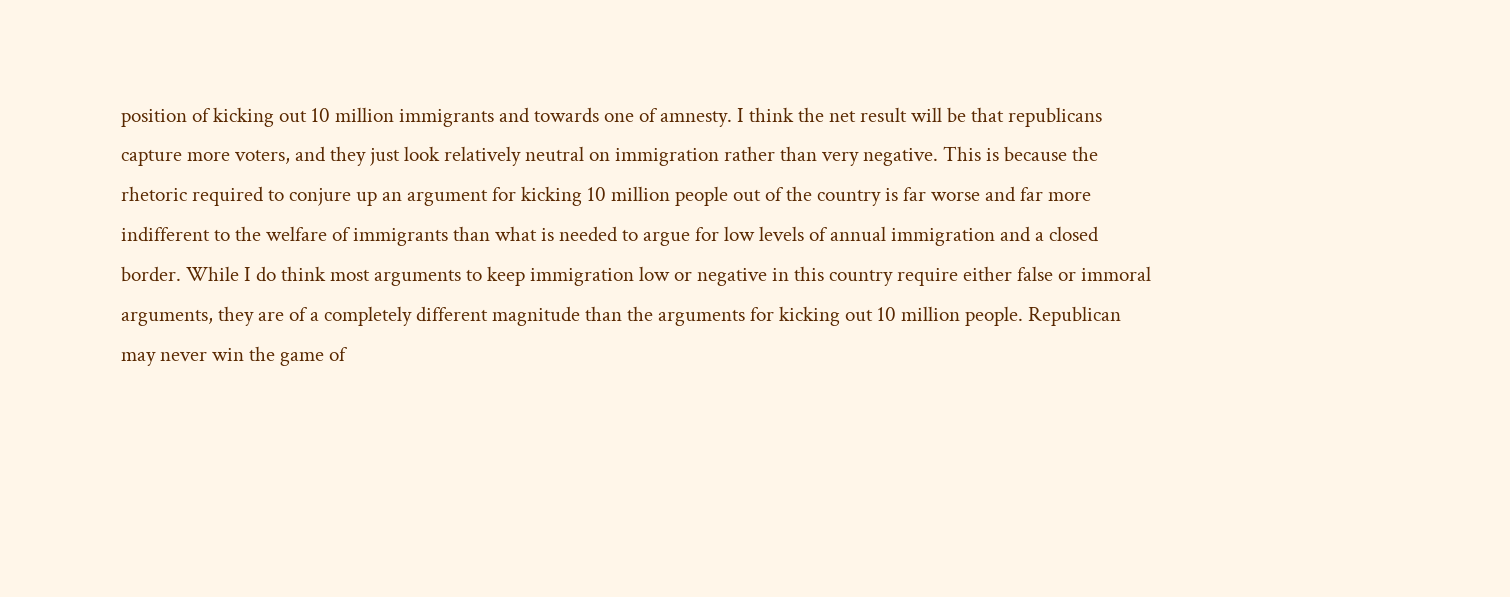position of kicking out 10 million immigrants and towards one of amnesty. I think the net result will be that republicans capture more voters, and they just look relatively neutral on immigration rather than very negative. This is because the rhetoric required to conjure up an argument for kicking 10 million people out of the country is far worse and far more indifferent to the welfare of immigrants than what is needed to argue for low levels of annual immigration and a closed border. While I do think most arguments to keep immigration low or negative in this country require either false or immoral arguments, they are of a completely different magnitude than the arguments for kicking out 10 million people. Republican may never win the game of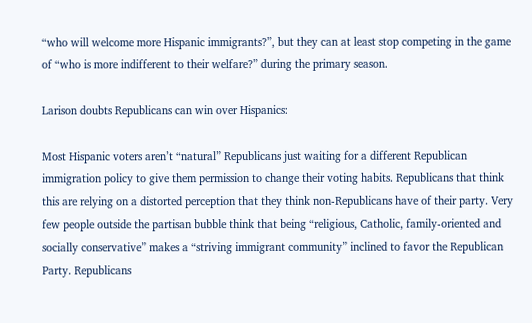“who will welcome more Hispanic immigrants?”, but they can at least stop competing in the game of “who is more indifferent to their welfare?” during the primary season.

Larison doubts Republicans can win over Hispanics:

Most Hispanic voters aren’t “natural” Republicans just waiting for a different Republican immigration policy to give them permission to change their voting habits. Republicans that think this are relying on a distorted perception that they think non-Republicans have of their party. Very few people outside the partisan bubble think that being “religious, Catholic, family-oriented and socially conservative” makes a “striving immigrant community” inclined to favor the Republican Party. Republicans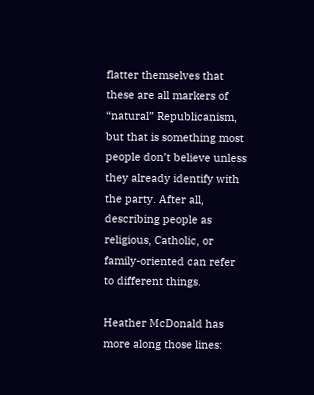flatter themselves that these are all markers of “natural” Republicanism, but that is something most people don’t believe unless they already identify with the party. After all, describing people as religious, Catholic, or family-oriented can refer to different things.

Heather McDonald has more along those lines: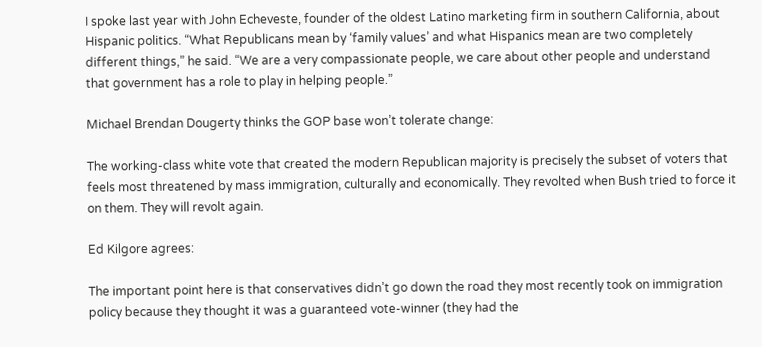I spoke last year with John Echeveste, founder of the oldest Latino marketing firm in southern California, about Hispanic politics. “What Republicans mean by ‘family values’ and what Hispanics mean are two completely different things,” he said. “We are a very compassionate people, we care about other people and understand that government has a role to play in helping people.”

Michael Brendan Dougerty thinks the GOP base won’t tolerate change:

The working-class white vote that created the modern Republican majority is precisely the subset of voters that feels most threatened by mass immigration, culturally and economically. They revolted when Bush tried to force it on them. They will revolt again.

Ed Kilgore agrees:

The important point here is that conservatives didn’t go down the road they most recently took on immigration policy because they thought it was a guaranteed vote-winner (they had the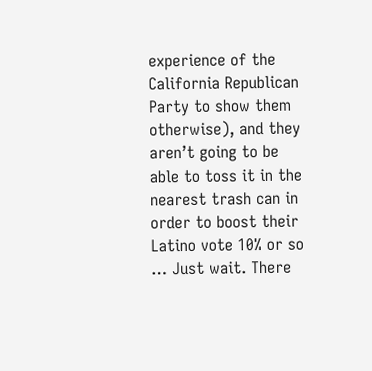experience of the California Republican Party to show them otherwise), and they aren’t going to be able to toss it in the nearest trash can in order to boost their Latino vote 10% or so … Just wait. There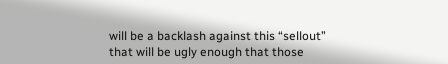will be a backlash against this “sellout” that will be ugly enough that those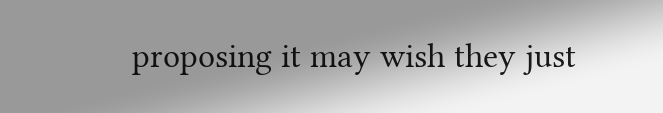proposing it may wish they just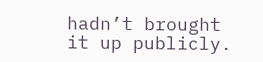hadn’t brought it up publicly.